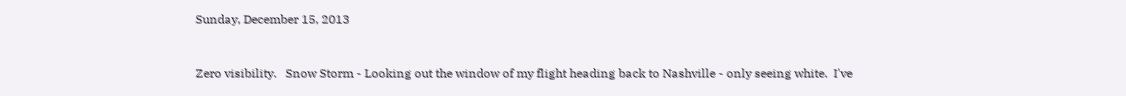Sunday, December 15, 2013


Zero visibility.   Snow Storm - Looking out the window of my flight heading back to Nashville - only seeing white.  I've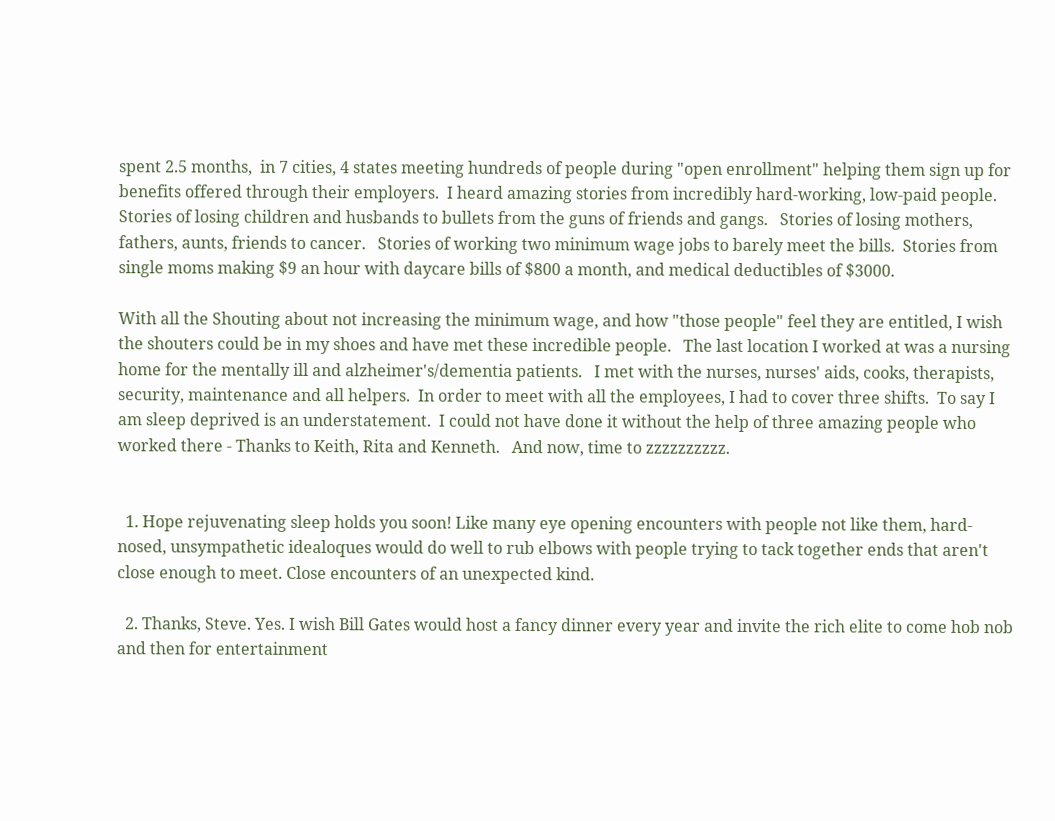spent 2.5 months,  in 7 cities, 4 states meeting hundreds of people during "open enrollment" helping them sign up for benefits offered through their employers.  I heard amazing stories from incredibly hard-working, low-paid people.  Stories of losing children and husbands to bullets from the guns of friends and gangs.   Stories of losing mothers, fathers, aunts, friends to cancer.   Stories of working two minimum wage jobs to barely meet the bills.  Stories from single moms making $9 an hour with daycare bills of $800 a month, and medical deductibles of $3000.

With all the Shouting about not increasing the minimum wage, and how "those people" feel they are entitled, I wish the shouters could be in my shoes and have met these incredible people.   The last location I worked at was a nursing home for the mentally ill and alzheimer's/dementia patients.   I met with the nurses, nurses' aids, cooks, therapists, security, maintenance and all helpers.  In order to meet with all the employees, I had to cover three shifts.  To say I am sleep deprived is an understatement.  I could not have done it without the help of three amazing people who worked there - Thanks to Keith, Rita and Kenneth.   And now, time to zzzzzzzzzz.


  1. Hope rejuvenating sleep holds you soon! Like many eye opening encounters with people not like them, hard-nosed, unsympathetic idealoques would do well to rub elbows with people trying to tack together ends that aren't close enough to meet. Close encounters of an unexpected kind.

  2. Thanks, Steve. Yes. I wish Bill Gates would host a fancy dinner every year and invite the rich elite to come hob nob and then for entertainment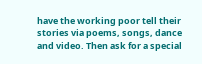have the working poor tell their stories via poems, songs, dance and video. Then ask for a special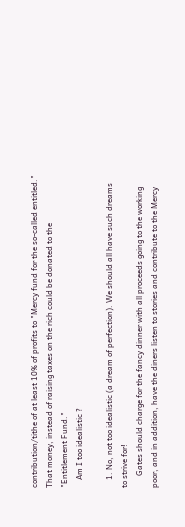contribution/tithe of at least 10% of profits to "Mercy fund for the so-called entitled." That money, instead of raising taxes on the rich could be donated to the "Entitlement Fund."
    Am I too idealistic ?

    1. No, not too idealistic (a dream of perfection). We should all have such dreams to strive for!
      Gates should charge for the fancy dinner with all proceeds going to the working poor, and in addition, have the diners listen to stories and contribute to the Mercy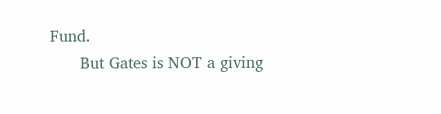Fund.
      But Gates is NOT a giving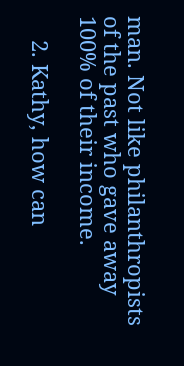man. Not like philanthropists of the past who gave away 100% of their income.

    2. Kathy, how can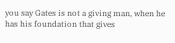you say Gates is not a giving man, when he has his foundation that gives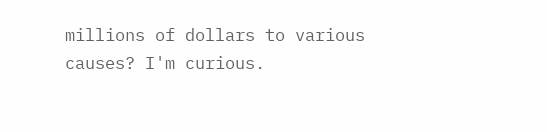millions of dollars to various causes? I'm curious.